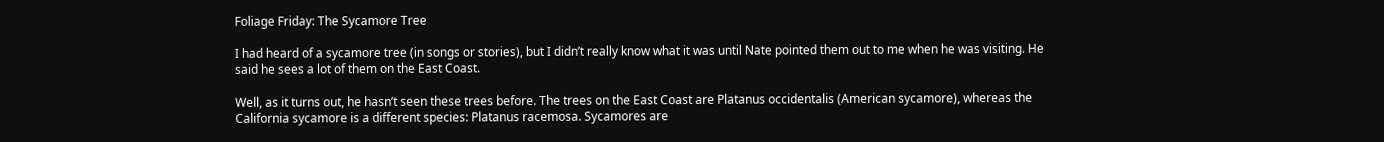Foliage Friday: The Sycamore Tree

I had heard of a sycamore tree (in songs or stories), but I didn’t really know what it was until Nate pointed them out to me when he was visiting. He said he sees a lot of them on the East Coast.

Well, as it turns out, he hasn’t seen these trees before. The trees on the East Coast are Platanus occidentalis (American sycamore), whereas the California sycamore is a different species: Platanus racemosa. Sycamores are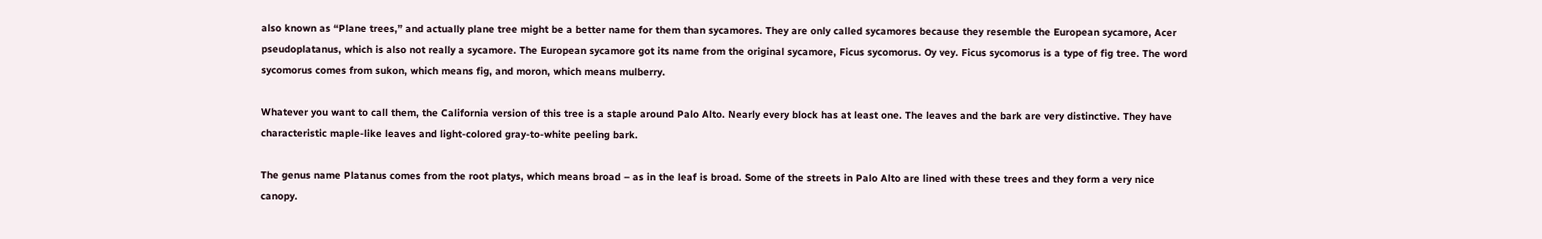also known as “Plane trees,” and actually plane tree might be a better name for them than sycamores. They are only called sycamores because they resemble the European sycamore, Acer pseudoplatanus, which is also not really a sycamore. The European sycamore got its name from the original sycamore, Ficus sycomorus. Oy vey. Ficus sycomorus is a type of fig tree. The word sycomorus comes from sukon, which means fig, and moron, which means mulberry.

Whatever you want to call them, the California version of this tree is a staple around Palo Alto. Nearly every block has at least one. The leaves and the bark are very distinctive. They have characteristic maple-like leaves and light-colored gray-to-white peeling bark.

The genus name Platanus comes from the root platys, which means broad – as in the leaf is broad. Some of the streets in Palo Alto are lined with these trees and they form a very nice canopy.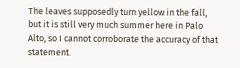The leaves supposedly turn yellow in the fall, but it is still very much summer here in Palo Alto, so I cannot corroborate the accuracy of that statement.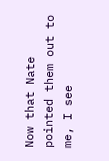Now that Nate pointed them out to me, I see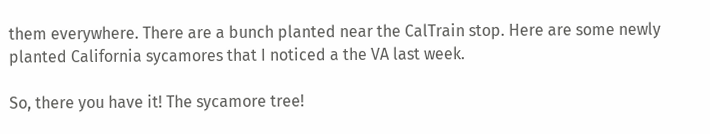them everywhere. There are a bunch planted near the CalTrain stop. Here are some newly planted California sycamores that I noticed a the VA last week.

So, there you have it! The sycamore tree!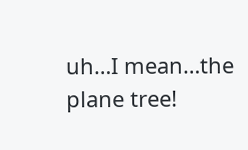uh…I mean…the plane tree!